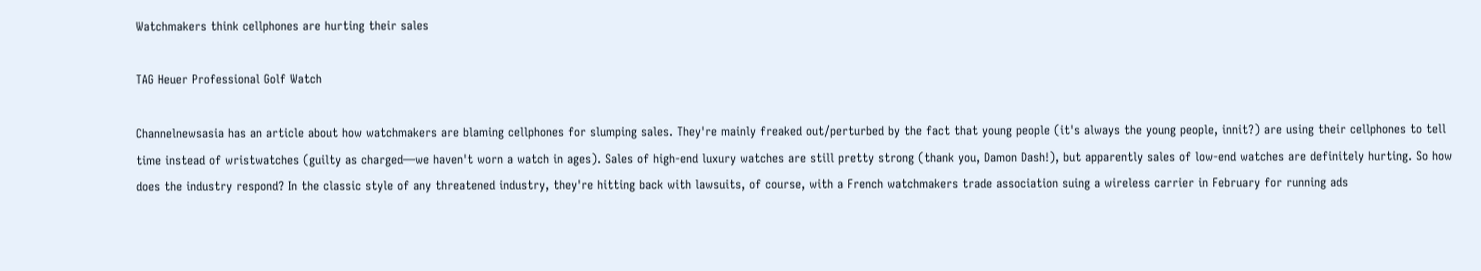Watchmakers think cellphones are hurting their sales

TAG Heuer Professional Golf Watch

Channelnewsasia has an article about how watchmakers are blaming cellphones for slumping sales. They're mainly freaked out/perturbed by the fact that young people (it's always the young people, innit?) are using their cellphones to tell time instead of wristwatches (guilty as charged—we haven't worn a watch in ages). Sales of high-end luxury watches are still pretty strong (thank you, Damon Dash!), but apparently sales of low-end watches are definitely hurting. So how does the industry respond? In the classic style of any threatened industry, they're hitting back with lawsuits, of course, with a French watchmakers trade association suing a wireless carrier in February for running ads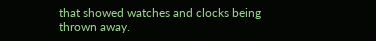that showed watches and clocks being thrown away.